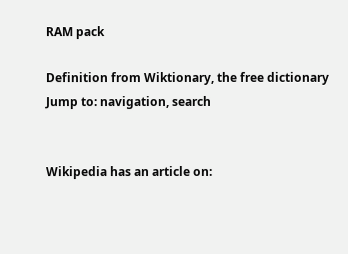RAM pack

Definition from Wiktionary, the free dictionary
Jump to: navigation, search


Wikipedia has an article on: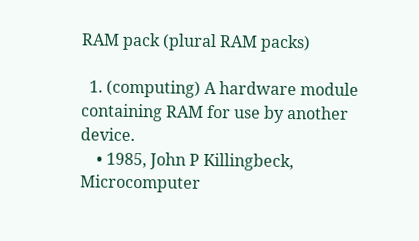RAM pack (plural RAM packs)

  1. (computing) A hardware module containing RAM for use by another device.
    • 1985, John P Killingbeck, Microcomputer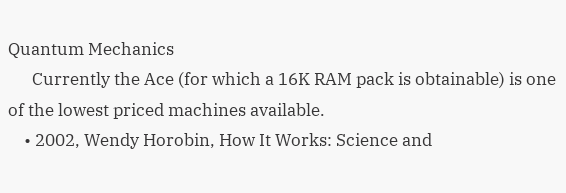Quantum Mechanics
      Currently the Ace (for which a 16K RAM pack is obtainable) is one of the lowest priced machines available.
    • 2002, Wendy Horobin, How It Works: Science and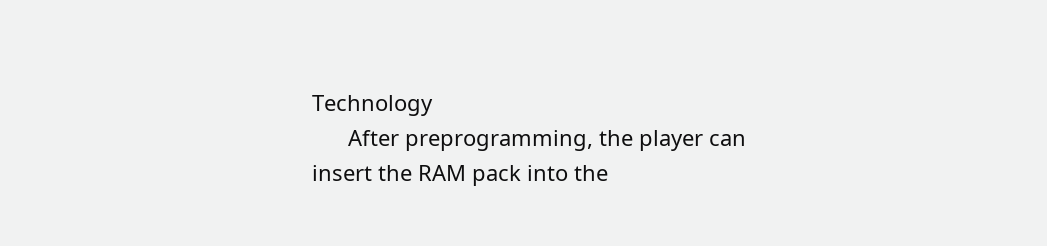Technology
      After preprogramming, the player can insert the RAM pack into the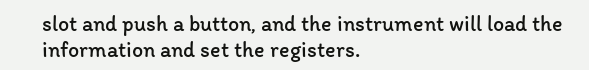slot and push a button, and the instrument will load the information and set the registers.